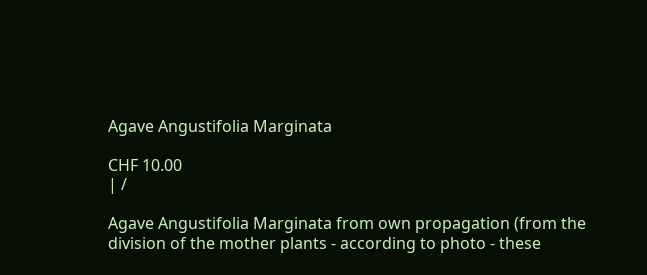Agave Angustifolia Marginata

CHF 10.00
| /

Agave Angustifolia Marginata from own propagation (from the division of the mother plants - according to photo - these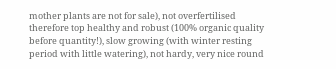mother plants are not for sale), not overfertilised therefore top healthy and robust (100% organic quality before quantity!), slow growing (with winter resting period with little watering), not hardy, very nice round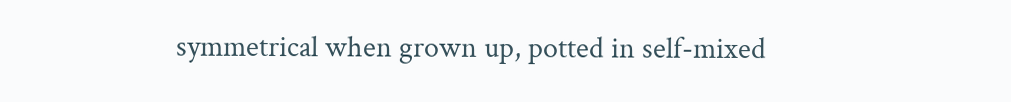symmetrical when grown up, potted in self-mixed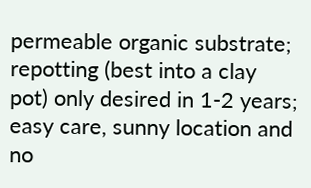permeable organic substrate; repotting (best into a clay pot) only desired in 1-2 years; easy care, sunny location and no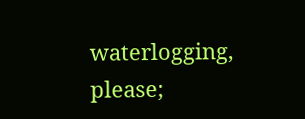waterlogging, please;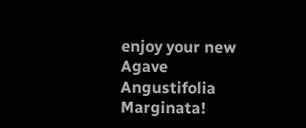enjoy your new Agave Angustifolia Marginata!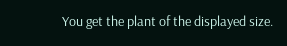You get the plant of the displayed size.